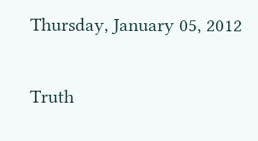Thursday, January 05, 2012

Truth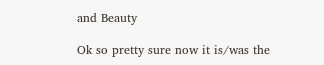and Beauty

Ok so pretty sure now it is/was the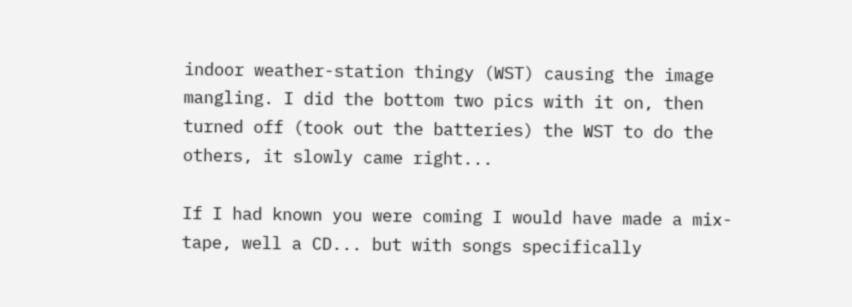indoor weather-station thingy (WST) causing the image mangling. I did the bottom two pics with it on, then turned off (took out the batteries) the WST to do the others, it slowly came right...

If I had known you were coming I would have made a mix-tape, well a CD... but with songs specifically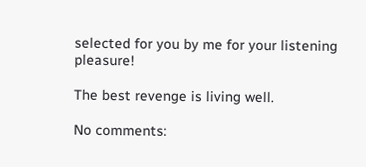selected for you by me for your listening pleasure!

The best revenge is living well.

No comments: